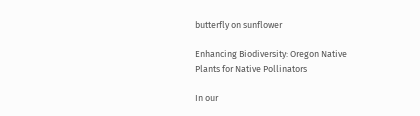butterfly on sunflower

Enhancing Biodiversity: Oregon Native Plants for Native Pollinators

In our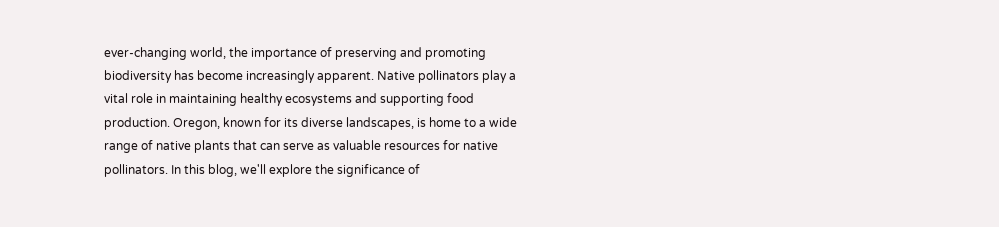ever-changing world, the importance of preserving and promoting biodiversity has become increasingly apparent. Native pollinators play a vital role in maintaining healthy ecosystems and supporting food production. Oregon, known for its diverse landscapes, is home to a wide range of native plants that can serve as valuable resources for native pollinators. In this blog, we'll explore the significance of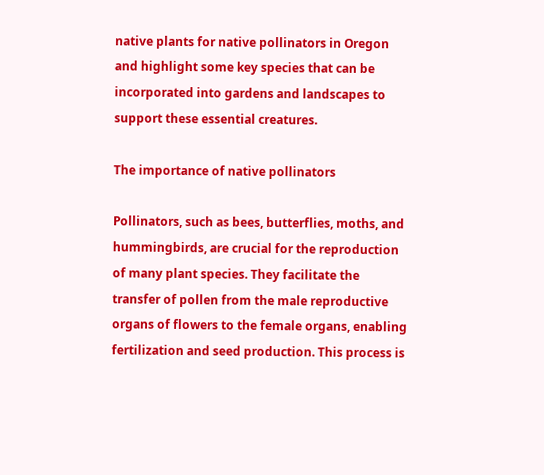native plants for native pollinators in Oregon and highlight some key species that can be incorporated into gardens and landscapes to support these essential creatures.

The importance of native pollinators

Pollinators, such as bees, butterflies, moths, and hummingbirds, are crucial for the reproduction of many plant species. They facilitate the transfer of pollen from the male reproductive organs of flowers to the female organs, enabling fertilization and seed production. This process is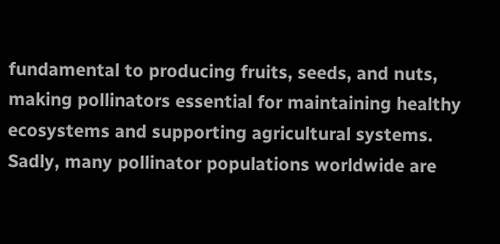fundamental to producing fruits, seeds, and nuts, making pollinators essential for maintaining healthy ecosystems and supporting agricultural systems. Sadly, many pollinator populations worldwide are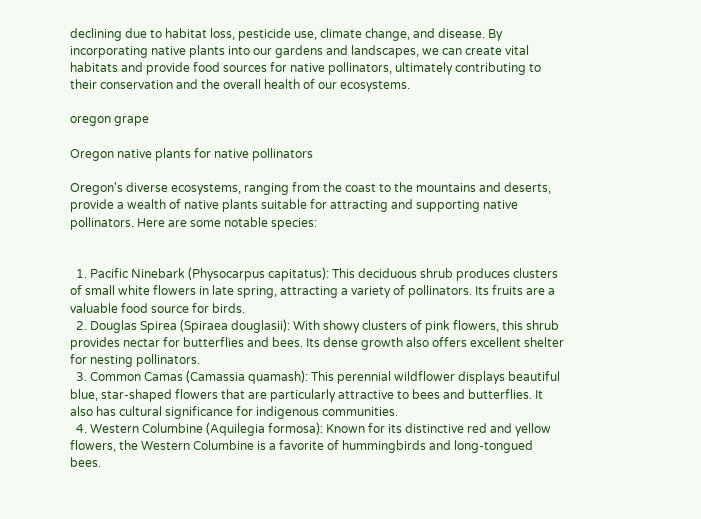declining due to habitat loss, pesticide use, climate change, and disease. By incorporating native plants into our gardens and landscapes, we can create vital habitats and provide food sources for native pollinators, ultimately contributing to their conservation and the overall health of our ecosystems.

oregon grape

Oregon native plants for native pollinators

Oregon's diverse ecosystems, ranging from the coast to the mountains and deserts, provide a wealth of native plants suitable for attracting and supporting native pollinators. Here are some notable species:


  1. Pacific Ninebark (Physocarpus capitatus): This deciduous shrub produces clusters of small white flowers in late spring, attracting a variety of pollinators. Its fruits are a valuable food source for birds.
  2. Douglas Spirea (Spiraea douglasii): With showy clusters of pink flowers, this shrub provides nectar for butterflies and bees. Its dense growth also offers excellent shelter for nesting pollinators.
  3. Common Camas (Camassia quamash): This perennial wildflower displays beautiful blue, star-shaped flowers that are particularly attractive to bees and butterflies. It also has cultural significance for indigenous communities.
  4. Western Columbine (Aquilegia formosa): Known for its distinctive red and yellow flowers, the Western Columbine is a favorite of hummingbirds and long-tongued bees.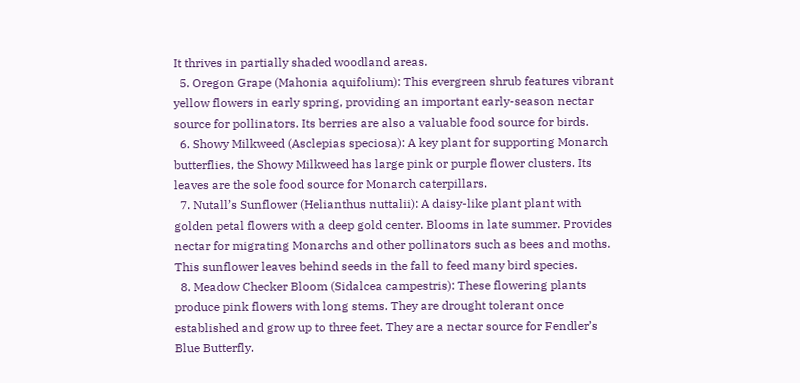It thrives in partially shaded woodland areas.
  5. Oregon Grape (Mahonia aquifolium): This evergreen shrub features vibrant yellow flowers in early spring, providing an important early-season nectar source for pollinators. Its berries are also a valuable food source for birds.
  6. Showy Milkweed (Asclepias speciosa): A key plant for supporting Monarch butterflies, the Showy Milkweed has large pink or purple flower clusters. Its leaves are the sole food source for Monarch caterpillars.
  7. Nutall’s Sunflower (Helianthus nuttalii): A daisy-like plant plant with golden petal flowers with a deep gold center. Blooms in late summer. Provides nectar for migrating Monarchs and other pollinators such as bees and moths. This sunflower leaves behind seeds in the fall to feed many bird species.
  8. Meadow Checker Bloom (Sidalcea campestris): These flowering plants produce pink flowers with long stems. They are drought tolerant once established and grow up to three feet. They are a nectar source for Fendler’s Blue Butterfly.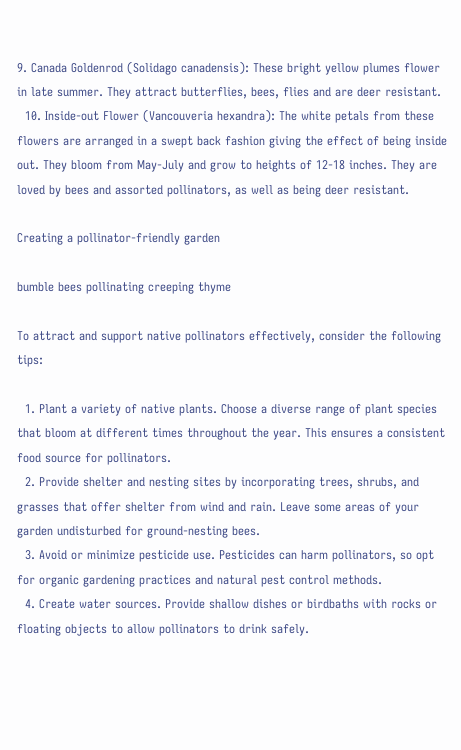9. Canada Goldenrod (Solidago canadensis): These bright yellow plumes flower in late summer. They attract butterflies, bees, flies and are deer resistant.
  10. Inside-out Flower (Vancouveria hexandra): The white petals from these flowers are arranged in a swept back fashion giving the effect of being inside out. They bloom from May-July and grow to heights of 12-18 inches. They are loved by bees and assorted pollinators, as well as being deer resistant.

Creating a pollinator-friendly garden

bumble bees pollinating creeping thyme

To attract and support native pollinators effectively, consider the following tips:

  1. Plant a variety of native plants. Choose a diverse range of plant species that bloom at different times throughout the year. This ensures a consistent food source for pollinators.
  2. Provide shelter and nesting sites by incorporating trees, shrubs, and grasses that offer shelter from wind and rain. Leave some areas of your garden undisturbed for ground-nesting bees.
  3. Avoid or minimize pesticide use. Pesticides can harm pollinators, so opt for organic gardening practices and natural pest control methods.
  4. Create water sources. Provide shallow dishes or birdbaths with rocks or floating objects to allow pollinators to drink safely.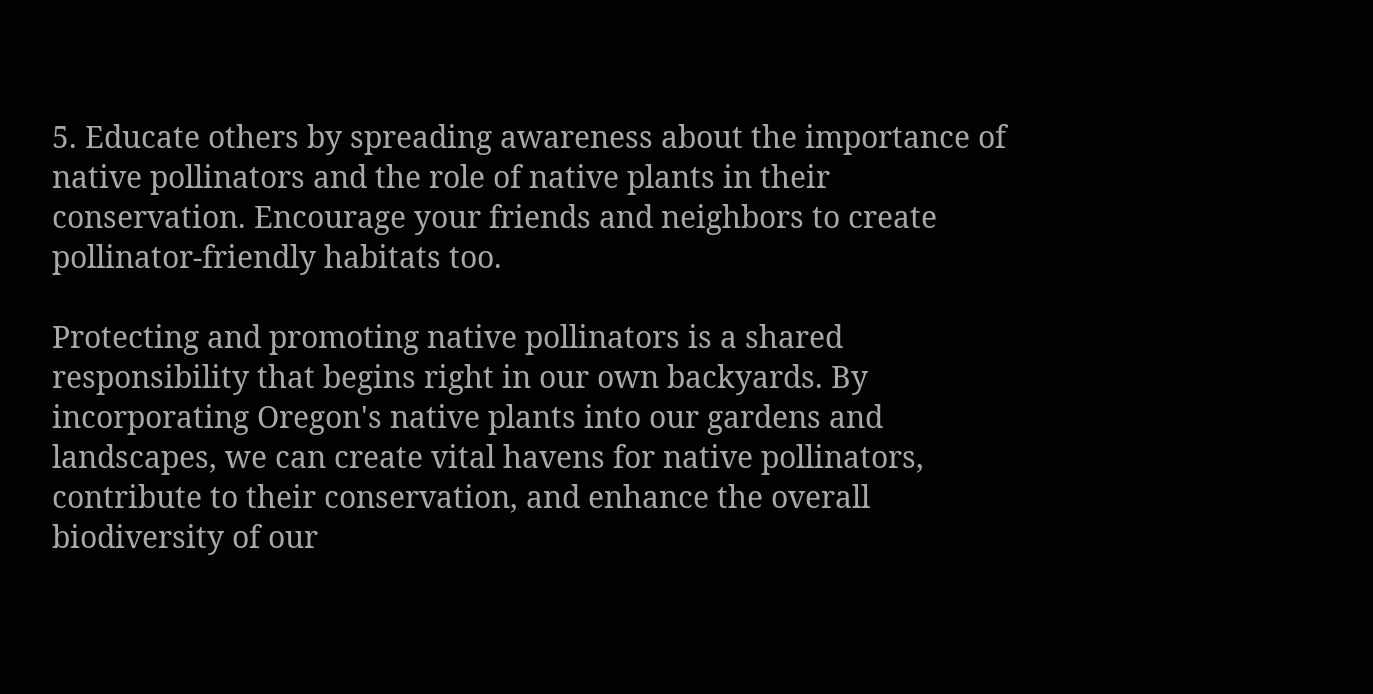5. Educate others by spreading awareness about the importance of native pollinators and the role of native plants in their conservation. Encourage your friends and neighbors to create pollinator-friendly habitats too.

Protecting and promoting native pollinators is a shared responsibility that begins right in our own backyards. By incorporating Oregon's native plants into our gardens and landscapes, we can create vital havens for native pollinators, contribute to their conservation, and enhance the overall biodiversity of our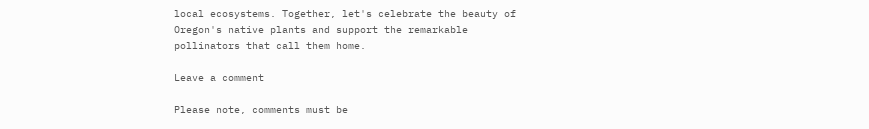local ecosystems. Together, let's celebrate the beauty of Oregon's native plants and support the remarkable pollinators that call them home.

Leave a comment

Please note, comments must be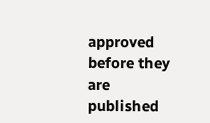approved before they are published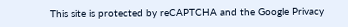This site is protected by reCAPTCHA and the Google Privacy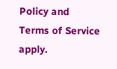Policy and Terms of Service apply.